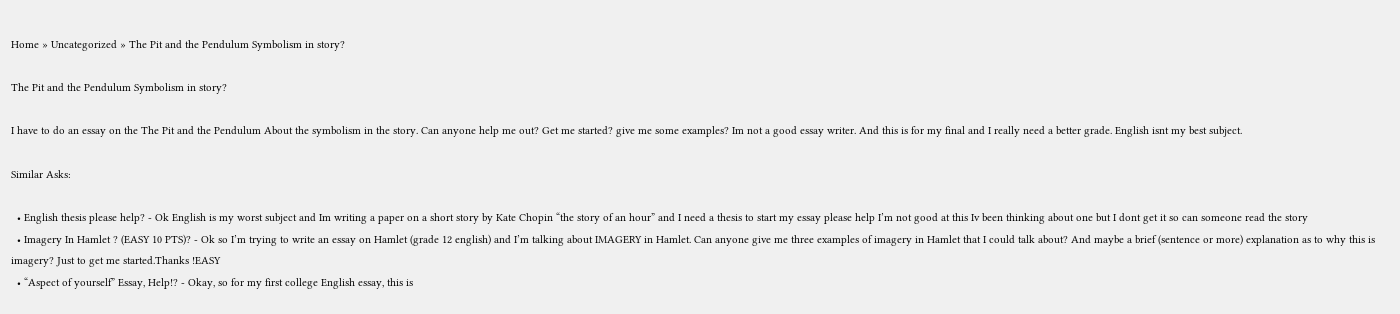Home » Uncategorized » The Pit and the Pendulum Symbolism in story?

The Pit and the Pendulum Symbolism in story?

I have to do an essay on the The Pit and the Pendulum About the symbolism in the story. Can anyone help me out? Get me started? give me some examples? Im not a good essay writer. And this is for my final and I really need a better grade. English isnt my best subject.

Similar Asks:

  • English thesis please help? - Ok English is my worst subject and Im writing a paper on a short story by Kate Chopin “the story of an hour” and I need a thesis to start my essay please help I’m not good at this Iv been thinking about one but I dont get it so can someone read the story
  • Imagery In Hamlet ? (EASY 10 PTS)? - Ok so I’m trying to write an essay on Hamlet (grade 12 english) and I’m talking about IMAGERY in Hamlet. Can anyone give me three examples of imagery in Hamlet that I could talk about? And maybe a brief (sentence or more) explanation as to why this is imagery? Just to get me started.Thanks !EASY
  • “Aspect of yourself” Essay, Help!? - Okay, so for my first college English essay, this is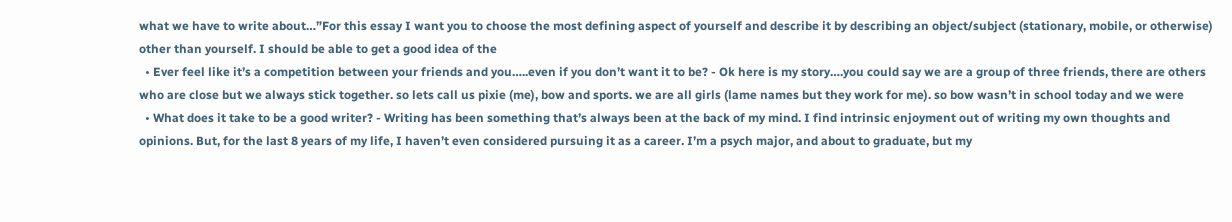what we have to write about…”For this essay I want you to choose the most defining aspect of yourself and describe it by describing an object/subject (stationary, mobile, or otherwise) other than yourself. I should be able to get a good idea of the
  • Ever feel like it’s a competition between your friends and you…..even if you don’t want it to be? - Ok here is my story….you could say we are a group of three friends, there are others who are close but we always stick together. so lets call us pixie (me), bow and sports. we are all girls (lame names but they work for me). so bow wasn’t in school today and we were
  • What does it take to be a good writer? - Writing has been something that’s always been at the back of my mind. I find intrinsic enjoyment out of writing my own thoughts and opinions. But, for the last 8 years of my life, I haven’t even considered pursuing it as a career. I’m a psych major, and about to graduate, but my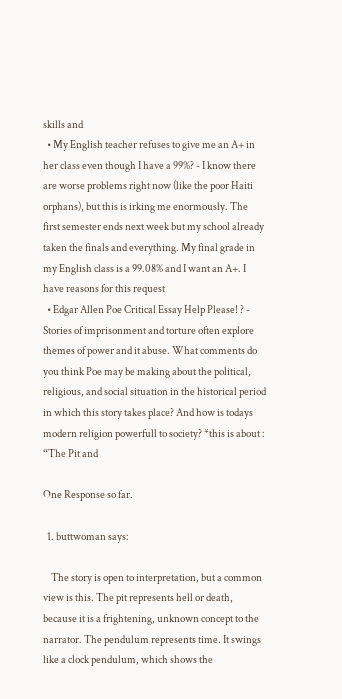skills and
  • My English teacher refuses to give me an A+ in her class even though I have a 99%? - I know there are worse problems right now (like the poor Haiti orphans), but this is irking me enormously. The first semester ends next week but my school already taken the finals and everything. My final grade in my English class is a 99.08% and I want an A+. I have reasons for this request
  • Edgar Allen Poe Critical Essay Help Please! ? - Stories of imprisonment and torture often explore themes of power and it abuse. What comments do you think Poe may be making about the political, religious, and social situation in the historical period in which this story takes place? And how is todays modern religion powerfull to society? *this is about : “The Pit and

One Response so far.

  1. buttwoman says:

    The story is open to interpretation, but a common view is this. The pit represents hell or death, because it is a frightening, unknown concept to the narrator. The pendulum represents time. It swings like a clock pendulum, which shows the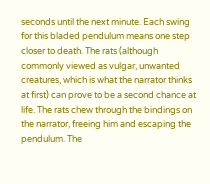seconds until the next minute. Each swing for this bladed pendulum means one step closer to death. The rats (although commonly viewed as vulgar, unwanted creatures, which is what the narrator thinks at first) can prove to be a second chance at life. The rats chew through the bindings on the narrator, freeing him and escaping the pendulum. The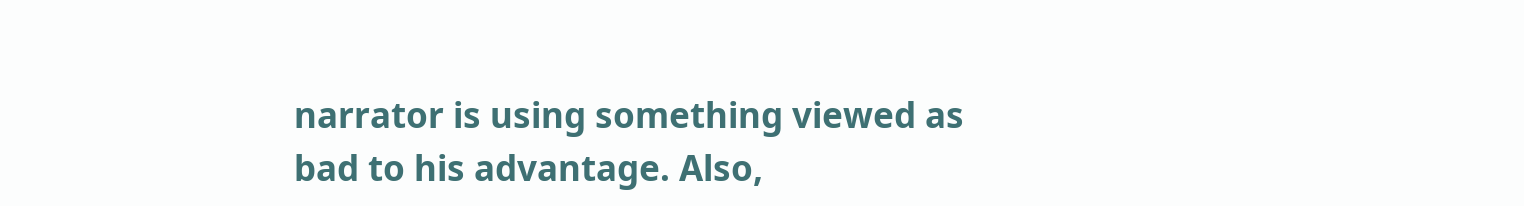narrator is using something viewed as bad to his advantage. Also,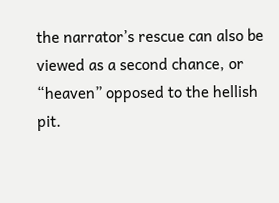the narrator’s rescue can also be viewed as a second chance, or “heaven” opposed to the hellish pit.